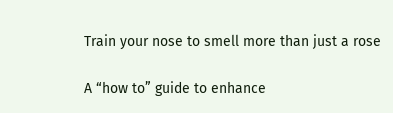Train your nose to smell more than just a rose

A “how to” guide to enhance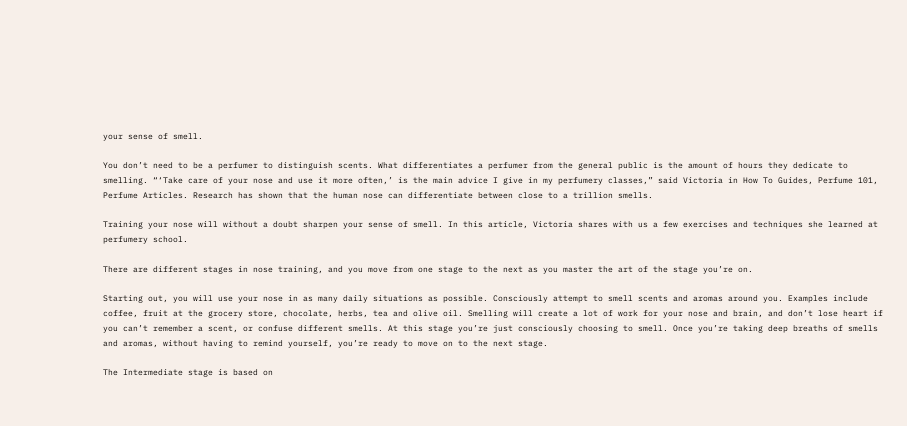your sense of smell.

You don’t need to be a perfumer to distinguish scents. What differentiates a perfumer from the general public is the amount of hours they dedicate to smelling. “‘Take care of your nose and use it more often,’ is the main advice I give in my perfumery classes,” said Victoria in How To Guides, Perfume 101, Perfume Articles. Research has shown that the human nose can differentiate between close to a trillion smells.

Training your nose will without a doubt sharpen your sense of smell. In this article, Victoria shares with us a few exercises and techniques she learned at perfumery school.

There are different stages in nose training, and you move from one stage to the next as you master the art of the stage you’re on.

Starting out, you will use your nose in as many daily situations as possible. Consciously attempt to smell scents and aromas around you. Examples include coffee, fruit at the grocery store, chocolate, herbs, tea and olive oil. Smelling will create a lot of work for your nose and brain, and don’t lose heart if you can’t remember a scent, or confuse different smells. At this stage you’re just consciously choosing to smell. Once you’re taking deep breaths of smells and aromas, without having to remind yourself, you’re ready to move on to the next stage.

The Intermediate stage is based on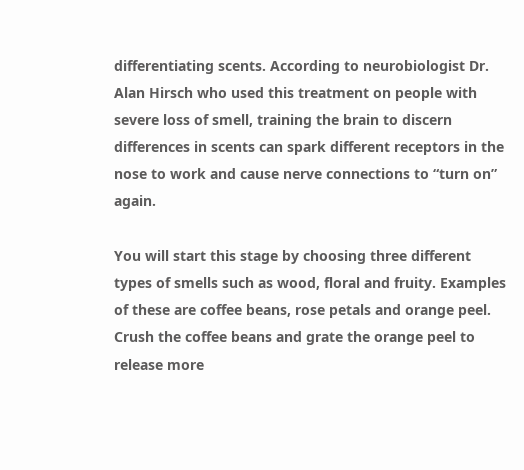differentiating scents. According to neurobiologist Dr. Alan Hirsch who used this treatment on people with severe loss of smell, training the brain to discern differences in scents can spark different receptors in the nose to work and cause nerve connections to “turn on” again.

You will start this stage by choosing three different types of smells such as wood, floral and fruity. Examples of these are coffee beans, rose petals and orange peel. Crush the coffee beans and grate the orange peel to release more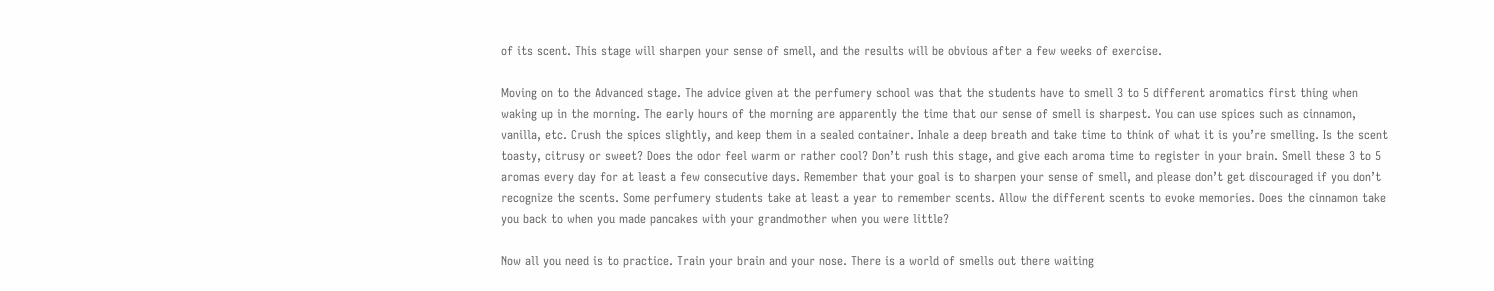of its scent. This stage will sharpen your sense of smell, and the results will be obvious after a few weeks of exercise.

Moving on to the Advanced stage. The advice given at the perfumery school was that the students have to smell 3 to 5 different aromatics first thing when waking up in the morning. The early hours of the morning are apparently the time that our sense of smell is sharpest. You can use spices such as cinnamon, vanilla, etc. Crush the spices slightly, and keep them in a sealed container. Inhale a deep breath and take time to think of what it is you’re smelling. Is the scent toasty, citrusy or sweet? Does the odor feel warm or rather cool? Don’t rush this stage, and give each aroma time to register in your brain. Smell these 3 to 5 aromas every day for at least a few consecutive days. Remember that your goal is to sharpen your sense of smell, and please don’t get discouraged if you don’t recognize the scents. Some perfumery students take at least a year to remember scents. Allow the different scents to evoke memories. Does the cinnamon take you back to when you made pancakes with your grandmother when you were little?

Now all you need is to practice. Train your brain and your nose. There is a world of smells out there waiting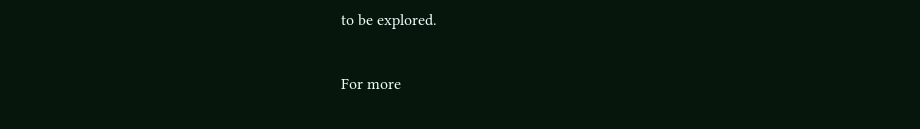to be explored.

For more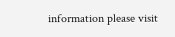information please visit